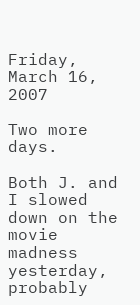Friday, March 16, 2007

Two more days.

Both J. and I slowed down on the movie madness yesterday, probably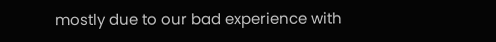mostly due to our bad experience with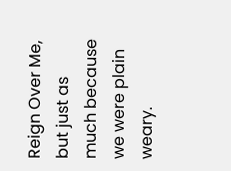Reign Over Me, but just as much because we were plain weary.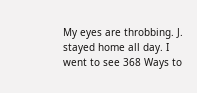My eyes are throbbing. J. stayed home all day. I went to see 368 Ways to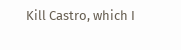Kill Castro, which I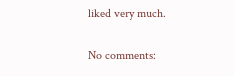liked very much.

No comments: